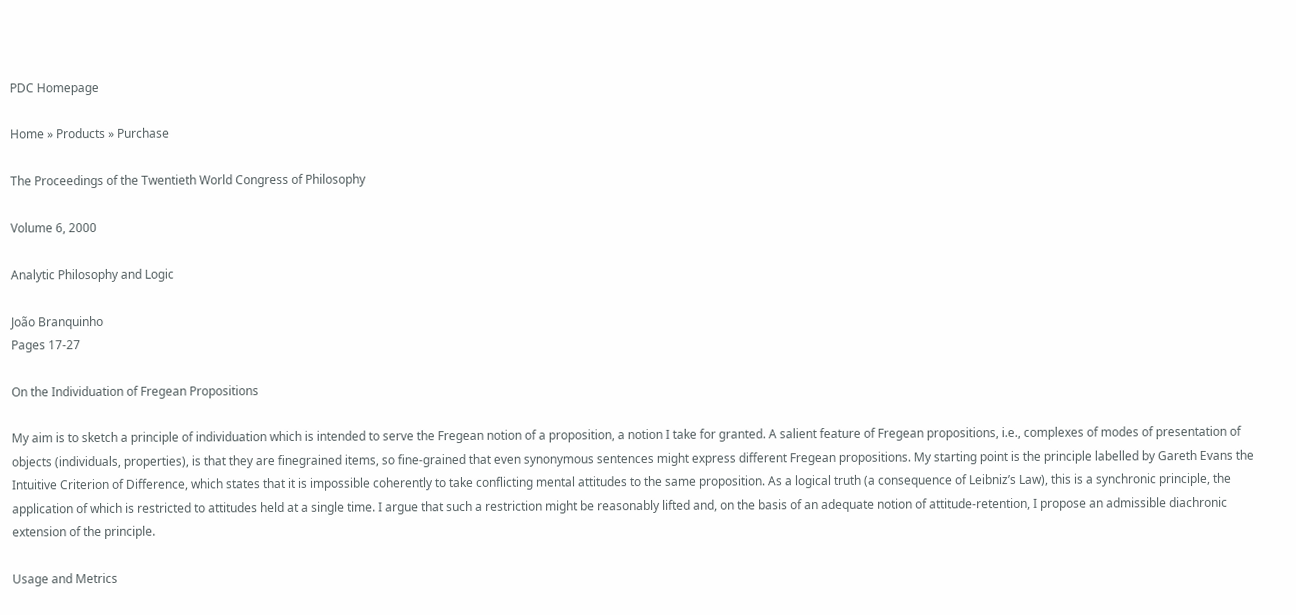PDC Homepage

Home » Products » Purchase

The Proceedings of the Twentieth World Congress of Philosophy

Volume 6, 2000

Analytic Philosophy and Logic

João Branquinho
Pages 17-27

On the Individuation of Fregean Propositions

My aim is to sketch a principle of individuation which is intended to serve the Fregean notion of a proposition, a notion I take for granted. A salient feature of Fregean propositions, i.e., complexes of modes of presentation of objects (individuals, properties), is that they are finegrained items, so fine-grained that even synonymous sentences might express different Fregean propositions. My starting point is the principle labelled by Gareth Evans the Intuitive Criterion of Difference, which states that it is impossible coherently to take conflicting mental attitudes to the same proposition. As a logical truth (a consequence of Leibniz’s Law), this is a synchronic principle, the application of which is restricted to attitudes held at a single time. I argue that such a restriction might be reasonably lifted and, on the basis of an adequate notion of attitude-retention, I propose an admissible diachronic extension of the principle.

Usage and Metrics